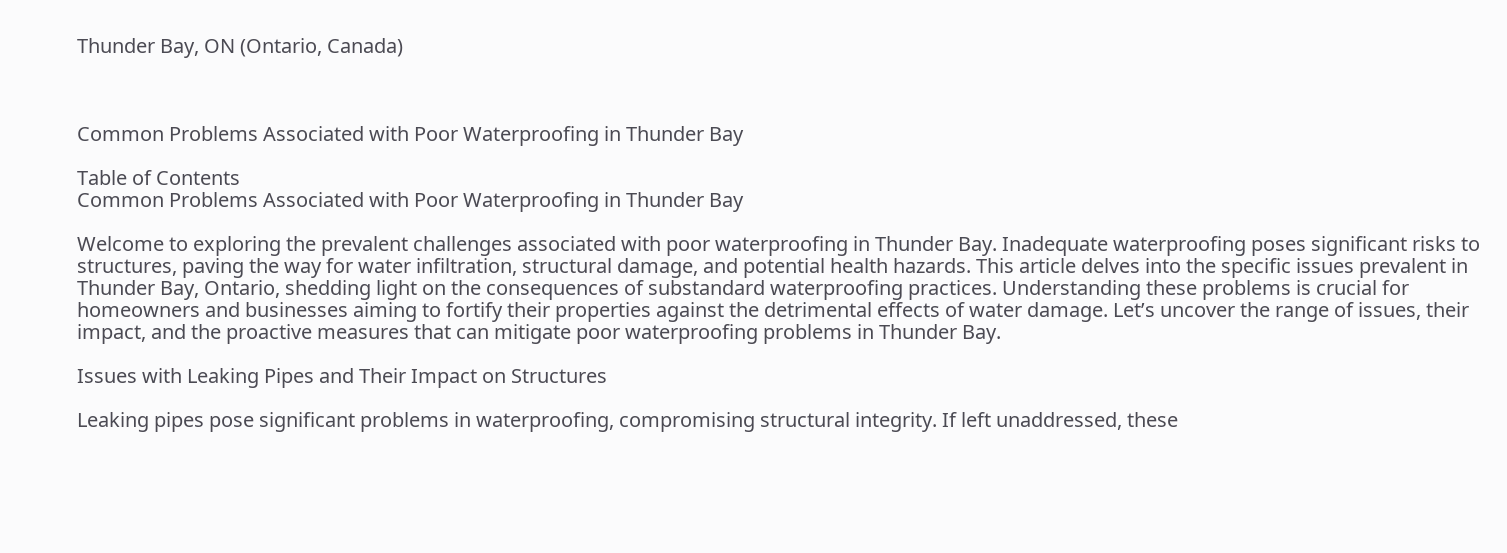Thunder Bay, ON (Ontario, Canada)



Common Problems Associated with Poor Waterproofing in Thunder Bay

Table of Contents
Common Problems Associated with Poor Waterproofing in Thunder Bay

Welcome to exploring the prevalent challenges associated with poor waterproofing in Thunder Bay. Inadequate waterproofing poses significant risks to structures, paving the way for water infiltration, structural damage, and potential health hazards. This article delves into the specific issues prevalent in Thunder Bay, Ontario, shedding light on the consequences of substandard waterproofing practices. Understanding these problems is crucial for homeowners and businesses aiming to fortify their properties against the detrimental effects of water damage. Let’s uncover the range of issues, their impact, and the proactive measures that can mitigate poor waterproofing problems in Thunder Bay.

Issues with Leaking Pipes and Their Impact on Structures

Leaking pipes pose significant problems in waterproofing, compromising structural integrity. If left unaddressed, these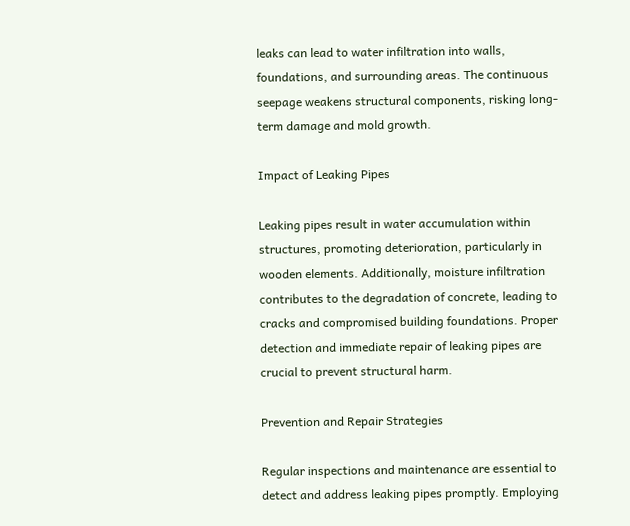leaks can lead to water infiltration into walls, foundations, and surrounding areas. The continuous seepage weakens structural components, risking long-term damage and mold growth.

Impact of Leaking Pipes

Leaking pipes result in water accumulation within structures, promoting deterioration, particularly in wooden elements. Additionally, moisture infiltration contributes to the degradation of concrete, leading to cracks and compromised building foundations. Proper detection and immediate repair of leaking pipes are crucial to prevent structural harm.

Prevention and Repair Strategies

Regular inspections and maintenance are essential to detect and address leaking pipes promptly. Employing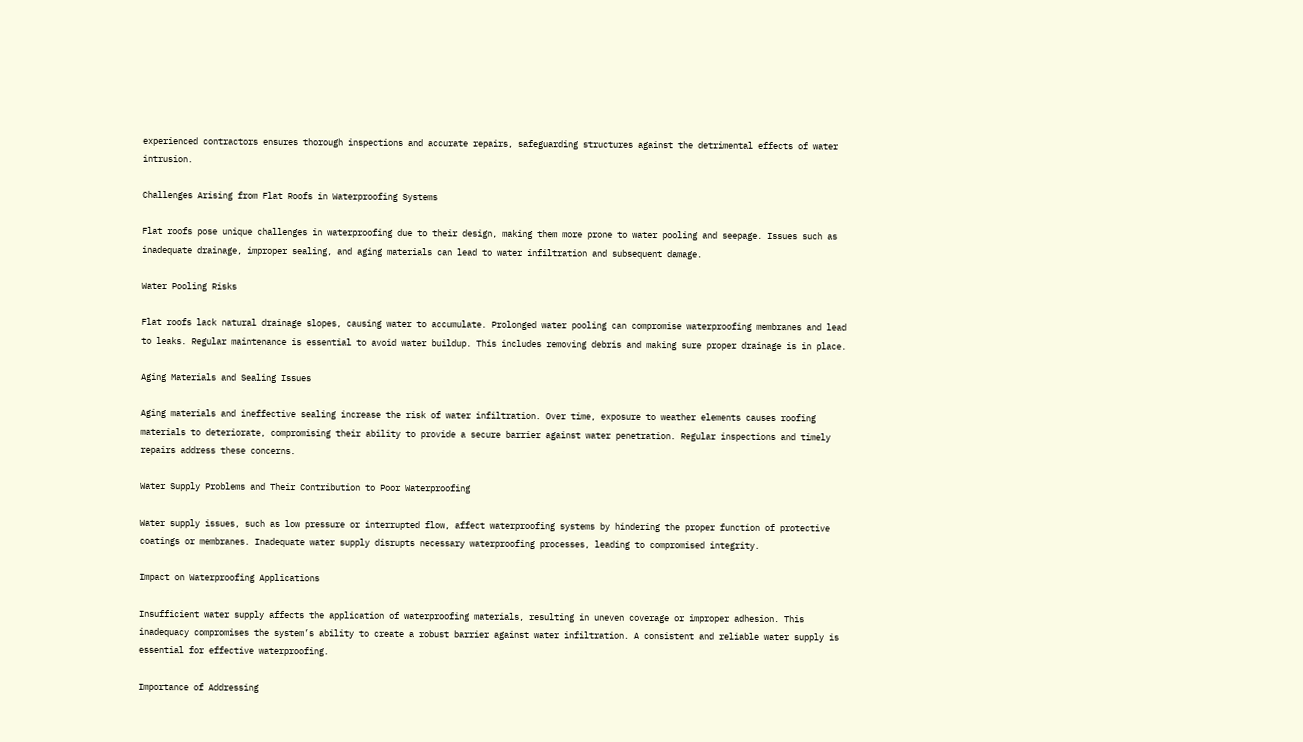experienced contractors ensures thorough inspections and accurate repairs, safeguarding structures against the detrimental effects of water intrusion.

Challenges Arising from Flat Roofs in Waterproofing Systems

Flat roofs pose unique challenges in waterproofing due to their design, making them more prone to water pooling and seepage. Issues such as inadequate drainage, improper sealing, and aging materials can lead to water infiltration and subsequent damage.

Water Pooling Risks

Flat roofs lack natural drainage slopes, causing water to accumulate. Prolonged water pooling can compromise waterproofing membranes and lead to leaks. Regular maintenance is essential to avoid water buildup. This includes removing debris and making sure proper drainage is in place.

Aging Materials and Sealing Issues

Aging materials and ineffective sealing increase the risk of water infiltration. Over time, exposure to weather elements causes roofing materials to deteriorate, compromising their ability to provide a secure barrier against water penetration. Regular inspections and timely repairs address these concerns.

Water Supply Problems and Their Contribution to Poor Waterproofing

Water supply issues, such as low pressure or interrupted flow, affect waterproofing systems by hindering the proper function of protective coatings or membranes. Inadequate water supply disrupts necessary waterproofing processes, leading to compromised integrity.

Impact on Waterproofing Applications

Insufficient water supply affects the application of waterproofing materials, resulting in uneven coverage or improper adhesion. This inadequacy compromises the system’s ability to create a robust barrier against water infiltration. A consistent and reliable water supply is essential for effective waterproofing.

Importance of Addressing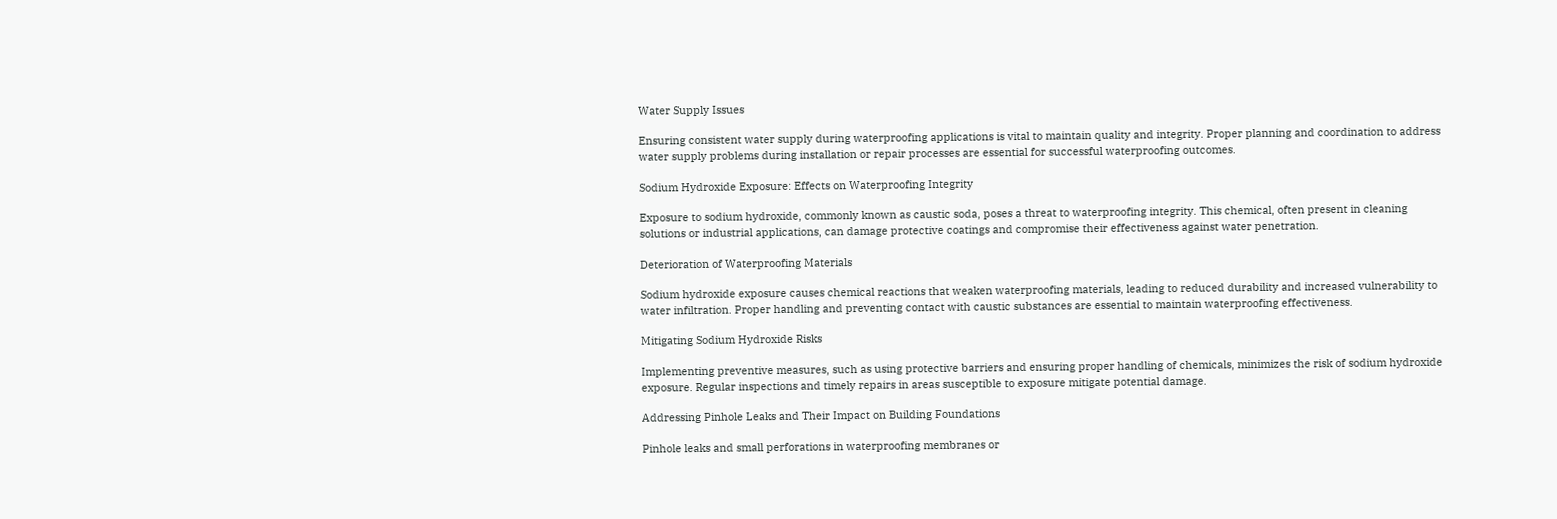Water Supply Issues

Ensuring consistent water supply during waterproofing applications is vital to maintain quality and integrity. Proper planning and coordination to address water supply problems during installation or repair processes are essential for successful waterproofing outcomes.

Sodium Hydroxide Exposure: Effects on Waterproofing Integrity

Exposure to sodium hydroxide, commonly known as caustic soda, poses a threat to waterproofing integrity. This chemical, often present in cleaning solutions or industrial applications, can damage protective coatings and compromise their effectiveness against water penetration.

Deterioration of Waterproofing Materials

Sodium hydroxide exposure causes chemical reactions that weaken waterproofing materials, leading to reduced durability and increased vulnerability to water infiltration. Proper handling and preventing contact with caustic substances are essential to maintain waterproofing effectiveness.

Mitigating Sodium Hydroxide Risks

Implementing preventive measures, such as using protective barriers and ensuring proper handling of chemicals, minimizes the risk of sodium hydroxide exposure. Regular inspections and timely repairs in areas susceptible to exposure mitigate potential damage.

Addressing Pinhole Leaks and Their Impact on Building Foundations

Pinhole leaks and small perforations in waterproofing membranes or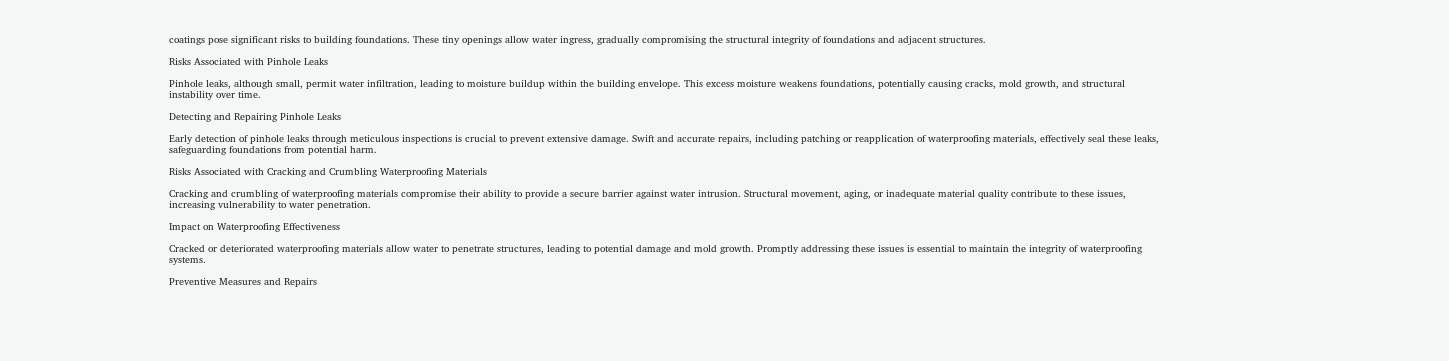coatings pose significant risks to building foundations. These tiny openings allow water ingress, gradually compromising the structural integrity of foundations and adjacent structures.

Risks Associated with Pinhole Leaks

Pinhole leaks, although small, permit water infiltration, leading to moisture buildup within the building envelope. This excess moisture weakens foundations, potentially causing cracks, mold growth, and structural instability over time.

Detecting and Repairing Pinhole Leaks

Early detection of pinhole leaks through meticulous inspections is crucial to prevent extensive damage. Swift and accurate repairs, including patching or reapplication of waterproofing materials, effectively seal these leaks, safeguarding foundations from potential harm.

Risks Associated with Cracking and Crumbling Waterproofing Materials

Cracking and crumbling of waterproofing materials compromise their ability to provide a secure barrier against water intrusion. Structural movement, aging, or inadequate material quality contribute to these issues, increasing vulnerability to water penetration.

Impact on Waterproofing Effectiveness

Cracked or deteriorated waterproofing materials allow water to penetrate structures, leading to potential damage and mold growth. Promptly addressing these issues is essential to maintain the integrity of waterproofing systems.

Preventive Measures and Repairs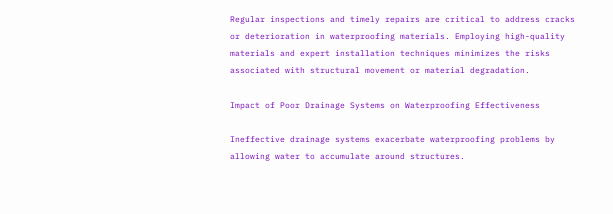Regular inspections and timely repairs are critical to address cracks or deterioration in waterproofing materials. Employing high-quality materials and expert installation techniques minimizes the risks associated with structural movement or material degradation.

Impact of Poor Drainage Systems on Waterproofing Effectiveness

Ineffective drainage systems exacerbate waterproofing problems by allowing water to accumulate around structures.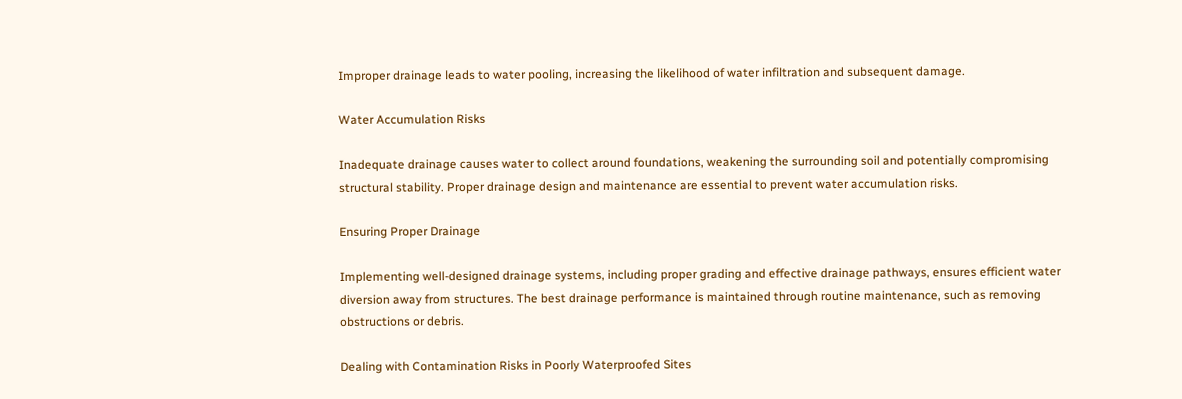Improper drainage leads to water pooling, increasing the likelihood of water infiltration and subsequent damage.

Water Accumulation Risks

Inadequate drainage causes water to collect around foundations, weakening the surrounding soil and potentially compromising structural stability. Proper drainage design and maintenance are essential to prevent water accumulation risks.

Ensuring Proper Drainage

Implementing well-designed drainage systems, including proper grading and effective drainage pathways, ensures efficient water diversion away from structures. The best drainage performance is maintained through routine maintenance, such as removing obstructions or debris.

Dealing with Contamination Risks in Poorly Waterproofed Sites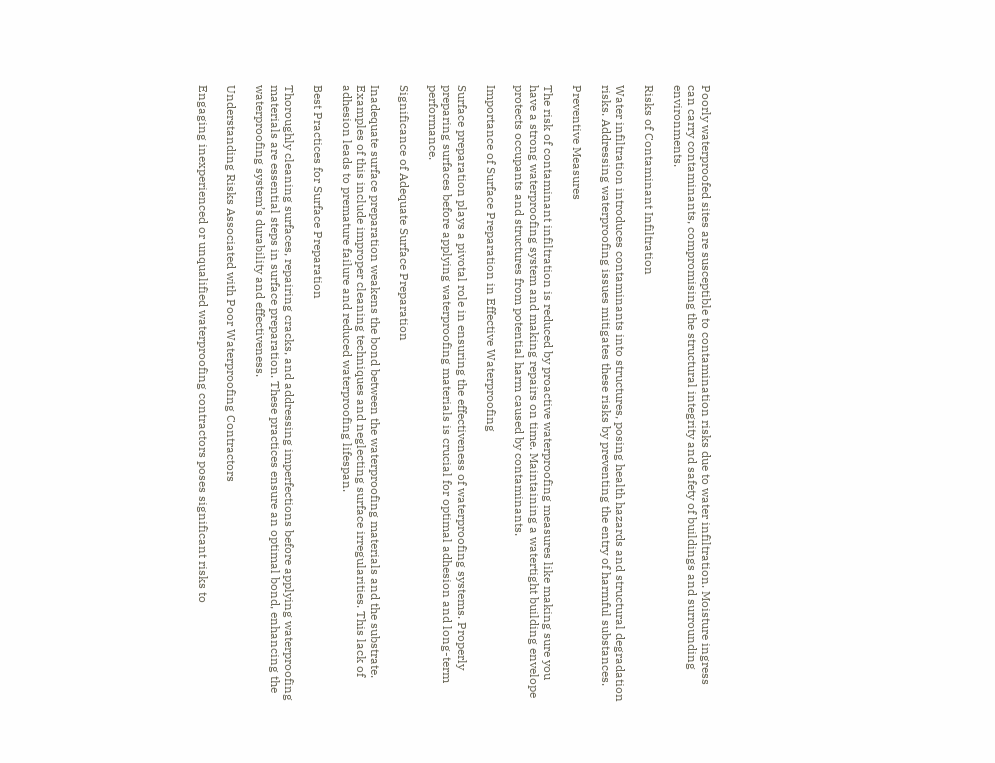Poorly waterproofed sites are susceptible to contamination risks due to water infiltration. Moisture ingress can carry contaminants, compromising the structural integrity and safety of buildings and surrounding environments.

Risks of Contaminant Infiltration

Water infiltration introduces contaminants into structures, posing health hazards and structural degradation risks. Addressing waterproofing issues mitigates these risks by preventing the entry of harmful substances.

Preventive Measures

The risk of contaminant infiltration is reduced by proactive waterproofing measures like making sure you have a strong waterproofing system and making repairs on time. Maintaining a watertight building envelope protects occupants and structures from potential harm caused by contaminants.

Importance of Surface Preparation in Effective Waterproofing

Surface preparation plays a pivotal role in ensuring the effectiveness of waterproofing systems. Properly preparing surfaces before applying waterproofing materials is crucial for optimal adhesion and long-term performance.

Significance of Adequate Surface Preparation

Inadequate surface preparation weakens the bond between the waterproofing materials and the substrate. Examples of this include improper cleaning techniques and neglecting surface irregularities. This lack of adhesion leads to premature failure and reduced waterproofing lifespan.

Best Practices for Surface Preparation

Thoroughly cleaning surfaces, repairing cracks, and addressing imperfections before applying waterproofing materials are essential steps in surface preparation. These practices ensure an optimal bond, enhancing the waterproofing system’s durability and effectiveness.

Understanding Risks Associated with Poor Waterproofing Contractors

Engaging inexperienced or unqualified waterproofing contractors poses significant risks to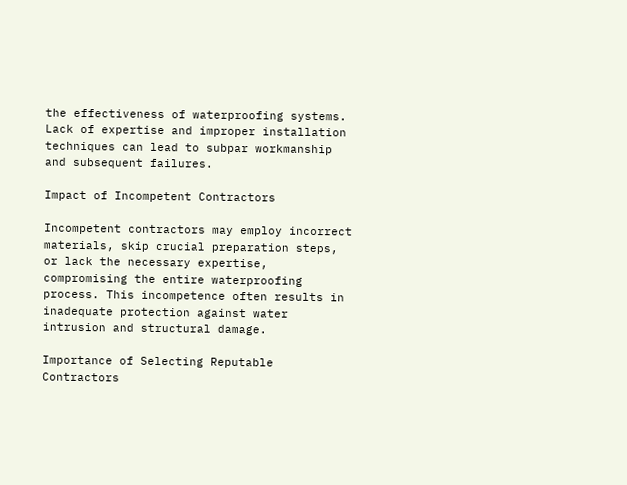the effectiveness of waterproofing systems. Lack of expertise and improper installation techniques can lead to subpar workmanship and subsequent failures.

Impact of Incompetent Contractors

Incompetent contractors may employ incorrect materials, skip crucial preparation steps, or lack the necessary expertise, compromising the entire waterproofing process. This incompetence often results in inadequate protection against water intrusion and structural damage.

Importance of Selecting Reputable Contractors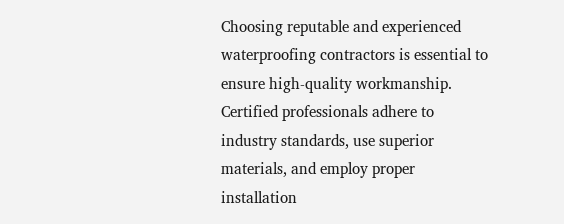Choosing reputable and experienced waterproofing contractors is essential to ensure high-quality workmanship. Certified professionals adhere to industry standards, use superior materials, and employ proper installation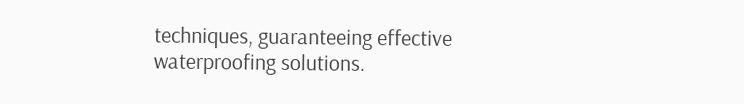techniques, guaranteeing effective waterproofing solutions.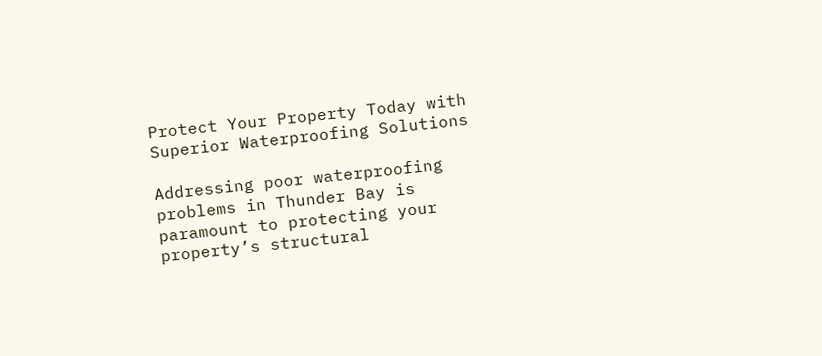Protect Your Property Today with Superior Waterproofing Solutions

Addressing poor waterproofing problems in Thunder Bay is paramount to protecting your property’s structural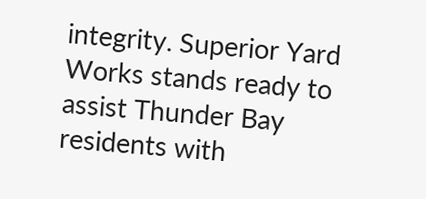integrity. Superior Yard Works stands ready to assist Thunder Bay residents with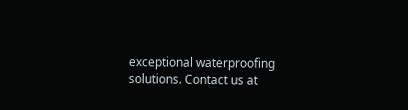exceptional waterproofing solutions. Contact us at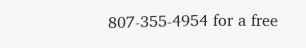807-355-4954 for a free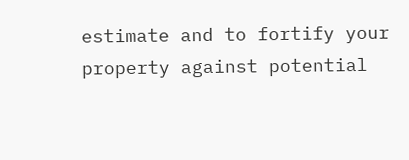estimate and to fortify your property against potential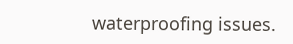waterproofing issues.